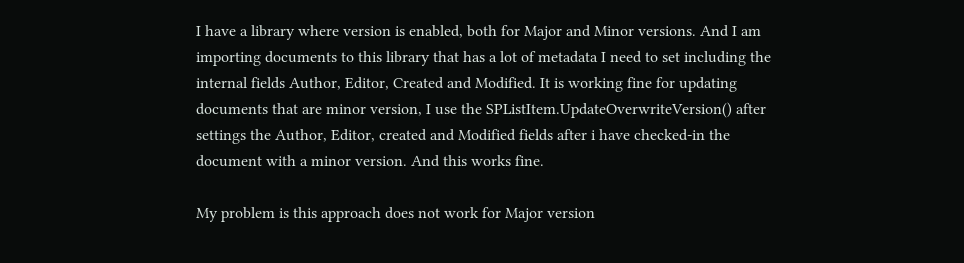I have a library where version is enabled, both for Major and Minor versions. And I am importing documents to this library that has a lot of metadata I need to set including the internal fields Author, Editor, Created and Modified. It is working fine for updating documents that are minor version, I use the SPListItem.UpdateOverwriteVersion() after settings the Author, Editor, created and Modified fields after i have checked-in the document with a minor version. And this works fine.

My problem is this approach does not work for Major version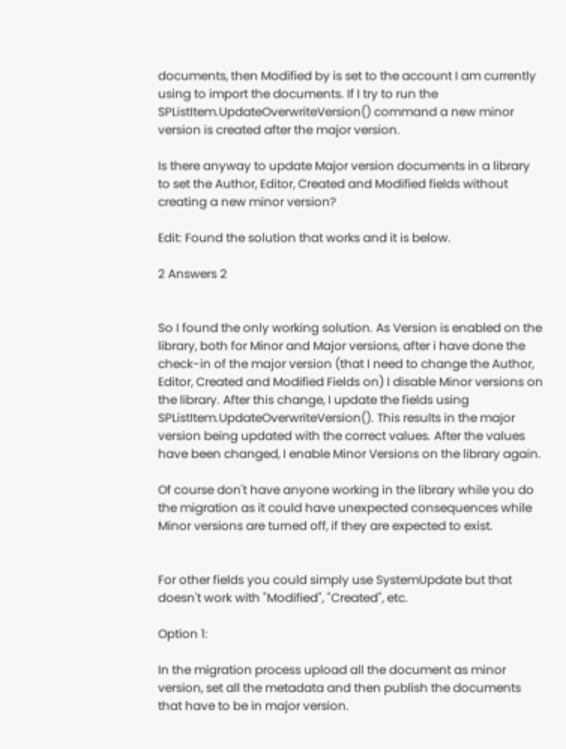documents, then Modified by is set to the account I am currently using to import the documents. If I try to run the SPListItem.UpdateOverwriteVersion() command a new minor version is created after the major version.

Is there anyway to update Major version documents in a library to set the Author, Editor, Created and Modified fields without creating a new minor version?

Edit: Found the solution that works and it is below.

2 Answers 2


So I found the only working solution. As Version is enabled on the library, both for Minor and Major versions, after i have done the check-in of the major version (that I need to change the Author, Editor, Created and Modified Fields on) I disable Minor versions on the library. After this change, I update the fields using SPListItem.UpdateOverwriteVersion(). This results in the major version being updated with the correct values. After the values have been changed, I enable Minor Versions on the library again.

Of course don't have anyone working in the library while you do the migration as it could have unexpected consequences while Minor versions are turned off, if they are expected to exist.


For other fields you could simply use SystemUpdate but that doesn't work with "Modified", "Created", etc.

Option 1:

In the migration process upload all the document as minor version, set all the metadata and then publish the documents that have to be in major version.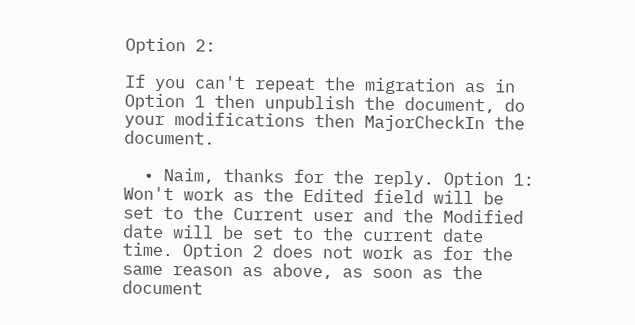Option 2:

If you can't repeat the migration as in Option 1 then unpublish the document, do your modifications then MajorCheckIn the document.

  • Naim, thanks for the reply. Option 1: Won't work as the Edited field will be set to the Current user and the Modified date will be set to the current date time. Option 2 does not work as for the same reason as above, as soon as the document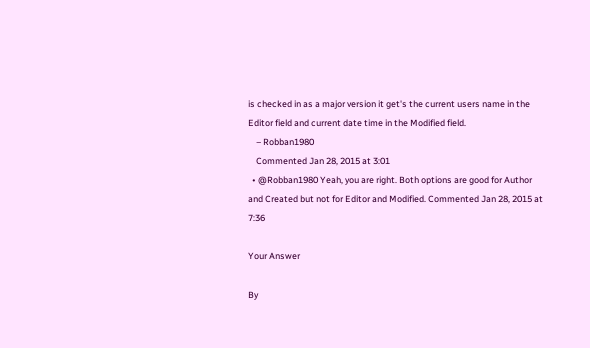is checked in as a major version it get's the current users name in the Editor field and current date time in the Modified field.
    – Robban1980
    Commented Jan 28, 2015 at 3:01
  • @Robban1980 Yeah, you are right. Both options are good for Author and Created but not for Editor and Modified. Commented Jan 28, 2015 at 7:36

Your Answer

By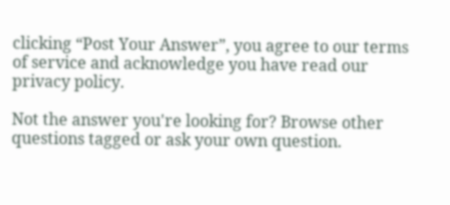clicking “Post Your Answer”, you agree to our terms of service and acknowledge you have read our privacy policy.

Not the answer you're looking for? Browse other questions tagged or ask your own question.